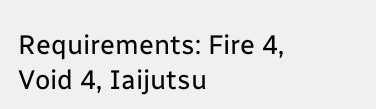Requirements: Fire 4, Void 4, Iaijutsu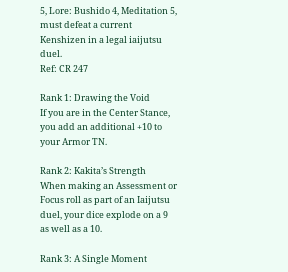5, Lore: Bushido 4, Meditation 5, must defeat a current Kenshizen in a legal iaijutsu duel.
Ref: CR 247

Rank 1: Drawing the Void
If you are in the Center Stance, you add an additional +10 to your Armor TN.

Rank 2: Kakita’s Strength
When making an Assessment or Focus roll as part of an Iaijutsu duel, your dice explode on a 9 as well as a 10.

Rank 3: A Single Moment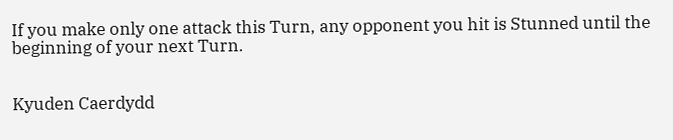If you make only one attack this Turn, any opponent you hit is Stunned until the beginning of your next Turn.


Kyuden Caerdydd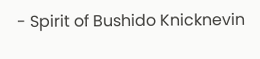- Spirit of Bushido Knicknevin